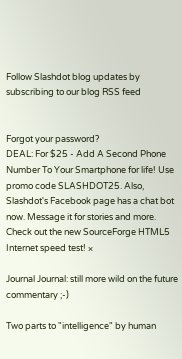Follow Slashdot blog updates by subscribing to our blog RSS feed


Forgot your password?
DEAL: For $25 - Add A Second Phone Number To Your Smartphone for life! Use promo code SLASHDOT25. Also, Slashdot's Facebook page has a chat bot now. Message it for stories and more. Check out the new SourceForge HTML5 Internet speed test! ×

Journal Journal: still more wild on the future commentary ;-)

Two parts to "intelligence" by human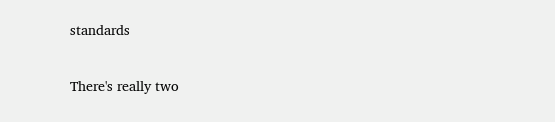standards

There's really two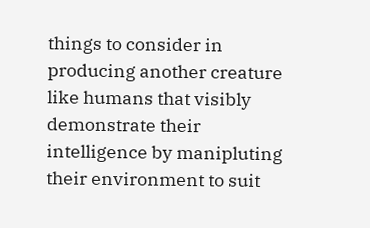things to consider in producing another creature like humans that visibly demonstrate their intelligence by manipluting their environment to suit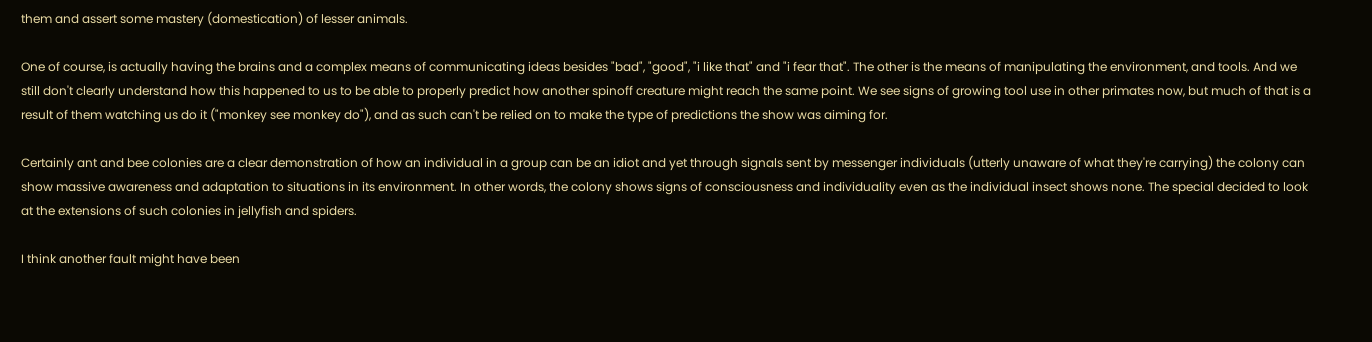them and assert some mastery (domestication) of lesser animals.

One of course, is actually having the brains and a complex means of communicating ideas besides "bad", "good", "i like that" and "i fear that". The other is the means of manipulating the environment, and tools. And we still don't clearly understand how this happened to us to be able to properly predict how another spinoff creature might reach the same point. We see signs of growing tool use in other primates now, but much of that is a result of them watching us do it ("monkey see monkey do"), and as such can't be relied on to make the type of predictions the show was aiming for.

Certainly ant and bee colonies are a clear demonstration of how an individual in a group can be an idiot and yet through signals sent by messenger individuals (utterly unaware of what they're carrying) the colony can show massive awareness and adaptation to situations in its environment. In other words, the colony shows signs of consciousness and individuality even as the individual insect shows none. The special decided to look at the extensions of such colonies in jellyfish and spiders.

I think another fault might have been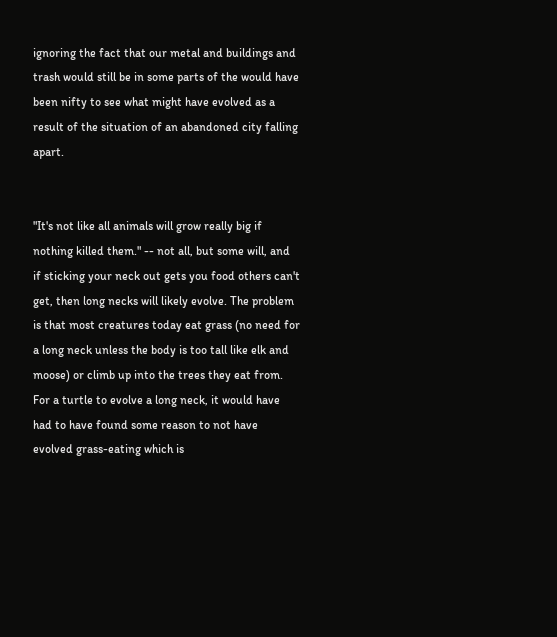ignoring the fact that our metal and buildings and trash would still be in some parts of the would have been nifty to see what might have evolved as a result of the situation of an abandoned city falling apart.


"It's not like all animals will grow really big if nothing killed them." -- not all, but some will, and if sticking your neck out gets you food others can't get, then long necks will likely evolve. The problem is that most creatures today eat grass (no need for a long neck unless the body is too tall like elk and moose) or climb up into the trees they eat from. For a turtle to evolve a long neck, it would have had to have found some reason to not have evolved grass-eating which is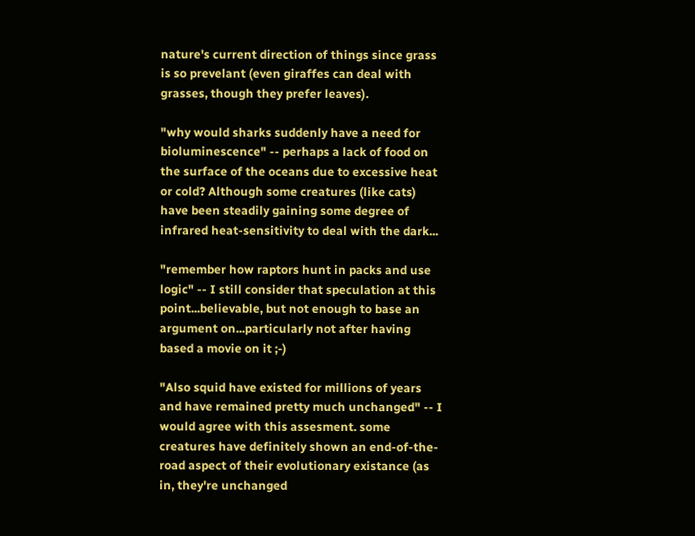nature's current direction of things since grass is so prevelant (even giraffes can deal with grasses, though they prefer leaves).

"why would sharks suddenly have a need for bioluminescence" -- perhaps a lack of food on the surface of the oceans due to excessive heat or cold? Although some creatures (like cats) have been steadily gaining some degree of infrared heat-sensitivity to deal with the dark...

"remember how raptors hunt in packs and use logic" -- I still consider that speculation at this point...believable, but not enough to base an argument on...particularly not after having based a movie on it ;-)

"Also squid have existed for millions of years and have remained pretty much unchanged" -- I would agree with this assesment. some creatures have definitely shown an end-of-the-road aspect of their evolutionary existance (as in, they're unchanged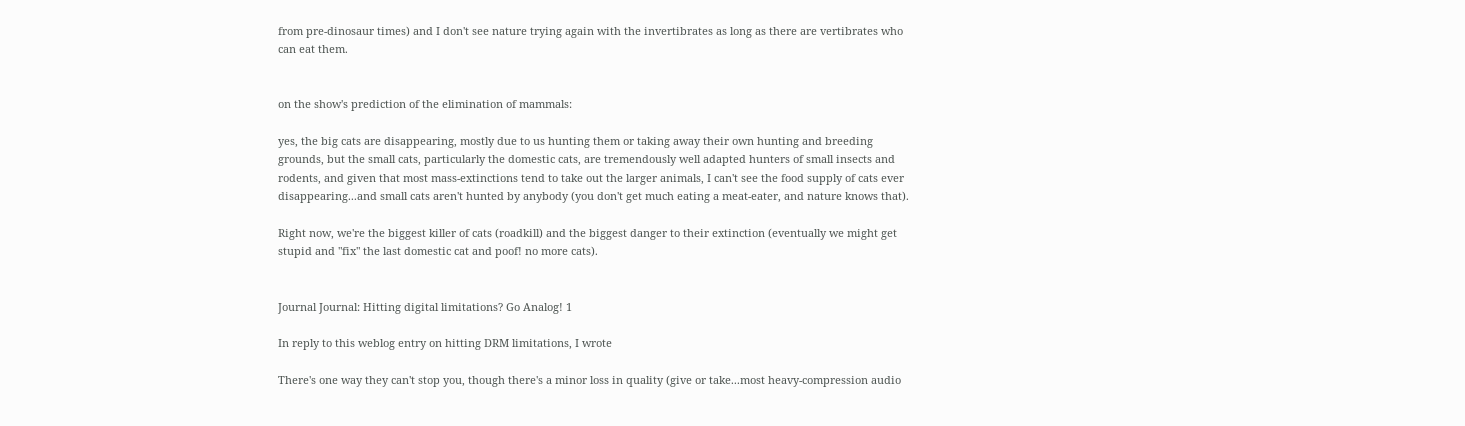from pre-dinosaur times) and I don't see nature trying again with the invertibrates as long as there are vertibrates who can eat them.


on the show's prediction of the elimination of mammals:

yes, the big cats are disappearing, mostly due to us hunting them or taking away their own hunting and breeding grounds, but the small cats, particularly the domestic cats, are tremendously well adapted hunters of small insects and rodents, and given that most mass-extinctions tend to take out the larger animals, I can't see the food supply of cats ever disappearing...and small cats aren't hunted by anybody (you don't get much eating a meat-eater, and nature knows that).

Right now, we're the biggest killer of cats (roadkill) and the biggest danger to their extinction (eventually we might get stupid and "fix" the last domestic cat and poof! no more cats).


Journal Journal: Hitting digital limitations? Go Analog! 1

In reply to this weblog entry on hitting DRM limitations, I wrote

There's one way they can't stop you, though there's a minor loss in quality (give or take...most heavy-compression audio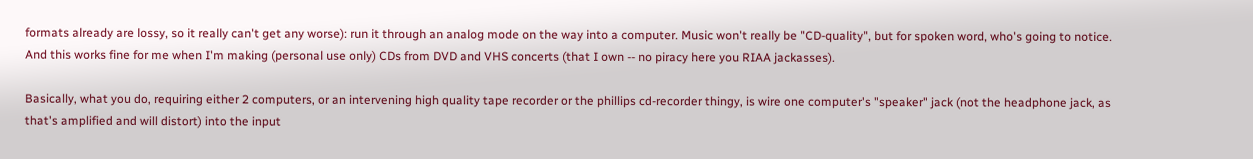formats already are lossy, so it really can't get any worse): run it through an analog mode on the way into a computer. Music won't really be "CD-quality", but for spoken word, who's going to notice. And this works fine for me when I'm making (personal use only) CDs from DVD and VHS concerts (that I own -- no piracy here you RIAA jackasses).

Basically, what you do, requiring either 2 computers, or an intervening high quality tape recorder or the phillips cd-recorder thingy, is wire one computer's "speaker" jack (not the headphone jack, as that's amplified and will distort) into the input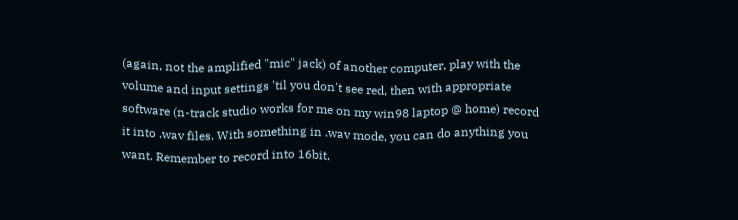(again, not the amplified "mic" jack) of another computer, play with the volume and input settings 'til you don't see red, then with appropriate software (n-track studio works for me on my win98 laptop @ home) record it into .wav files. With something in .wav mode, you can do anything you want. Remember to record into 16bit,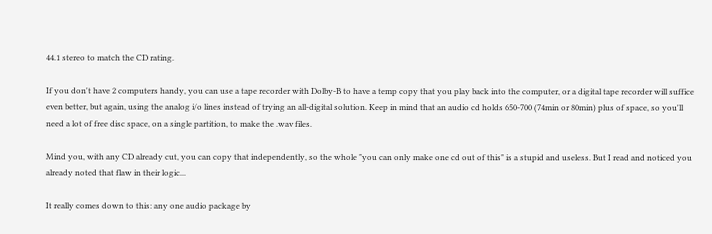44.1 stereo to match the CD rating.

If you don't have 2 computers handy, you can use a tape recorder with Dolby-B to have a temp copy that you play back into the computer, or a digital tape recorder will suffice even better, but again, using the analog i/o lines instead of trying an all-digital solution. Keep in mind that an audio cd holds 650-700 (74min or 80min) plus of space, so you'll need a lot of free disc space, on a single partition, to make the .wav files.

Mind you, with any CD already cut, you can copy that independently, so the whole "you can only make one cd out of this" is a stupid and useless. But I read and noticed you already noted that flaw in their logic...

It really comes down to this: any one audio package by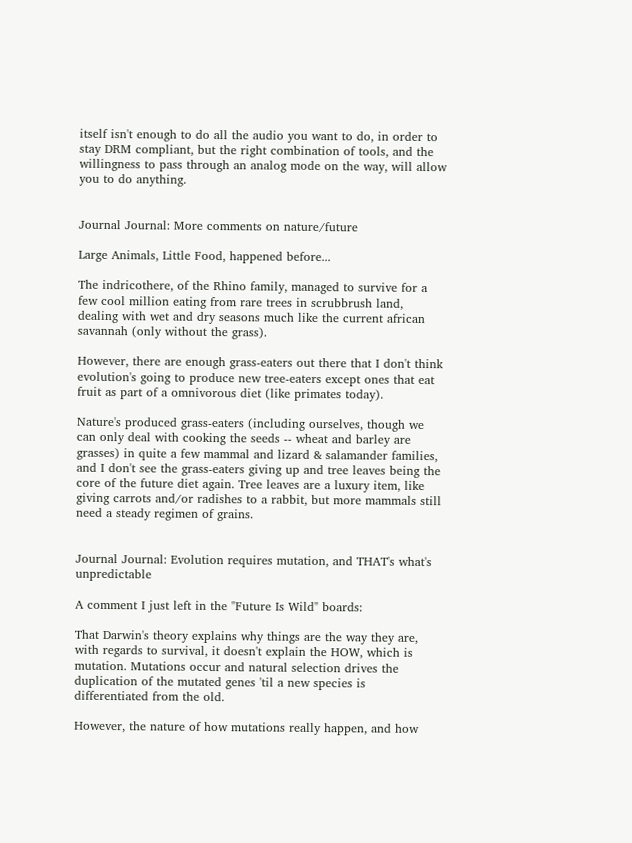itself isn't enough to do all the audio you want to do, in order to stay DRM compliant, but the right combination of tools, and the willingness to pass through an analog mode on the way, will allow you to do anything.


Journal Journal: More comments on nature/future

Large Animals, Little Food, happened before...

The indricothere, of the Rhino family, managed to survive for a few cool million eating from rare trees in scrubbrush land, dealing with wet and dry seasons much like the current african savannah (only without the grass).

However, there are enough grass-eaters out there that I don't think evolution's going to produce new tree-eaters except ones that eat fruit as part of a omnivorous diet (like primates today).

Nature's produced grass-eaters (including ourselves, though we can only deal with cooking the seeds -- wheat and barley are grasses) in quite a few mammal and lizard & salamander families, and I don't see the grass-eaters giving up and tree leaves being the core of the future diet again. Tree leaves are a luxury item, like giving carrots and/or radishes to a rabbit, but more mammals still need a steady regimen of grains.


Journal Journal: Evolution requires mutation, and THAT's what's unpredictable

A comment I just left in the "Future Is Wild" boards:

That Darwin's theory explains why things are the way they are, with regards to survival, it doesn't explain the HOW, which is mutation. Mutations occur and natural selection drives the duplication of the mutated genes 'til a new species is differentiated from the old.

However, the nature of how mutations really happen, and how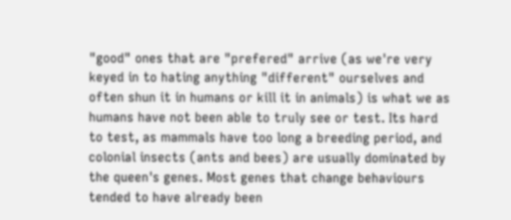"good" ones that are "prefered" arrive (as we're very keyed in to hating anything "different" ourselves and often shun it in humans or kill it in animals) is what we as humans have not been able to truly see or test. Its hard to test, as mammals have too long a breeding period, and colonial insects (ants and bees) are usually dominated by the queen's genes. Most genes that change behaviours tended to have already been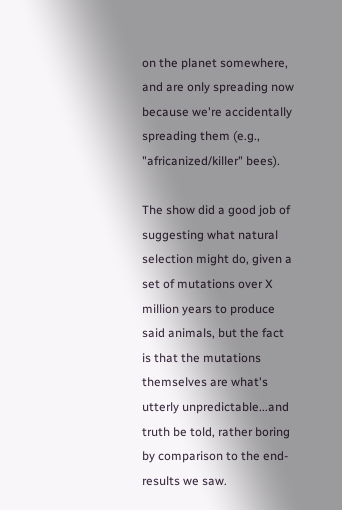on the planet somewhere, and are only spreading now because we're accidentally spreading them (e.g., "africanized/killer" bees).

The show did a good job of suggesting what natural selection might do, given a set of mutations over X million years to produce said animals, but the fact is that the mutations themselves are what's utterly unpredictable...and truth be told, rather boring by comparison to the end-results we saw.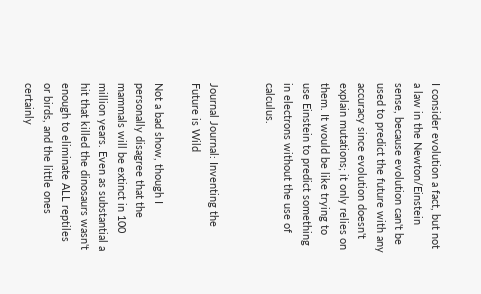I consider evolution a fact, but not a law in the Newton/Einstein sense, because evolution can't be used to predict the future with any accuracy since evolution doesn't explain mutations; it only relies on them. It would be like trying to use Einstein to predict something in electrons without the use of calculus.


Journal Journal: Inventing the Future is Wild

Not a bad show, though I personally disagree that the mammals will be extinct in 100 million years. Even as substantial a hit that killed the dinosaurs wasn't enough to eliminate ALL reptiles or birds, and the little ones certainly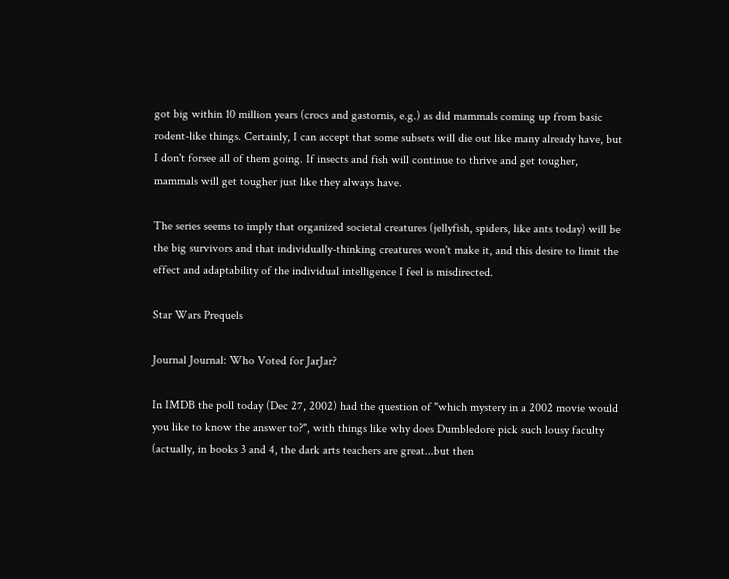got big within 10 million years (crocs and gastornis, e.g.) as did mammals coming up from basic rodent-like things. Certainly, I can accept that some subsets will die out like many already have, but I don't forsee all of them going. If insects and fish will continue to thrive and get tougher, mammals will get tougher just like they always have.

The series seems to imply that organized societal creatures (jellyfish, spiders, like ants today) will be the big survivors and that individually-thinking creatures won't make it, and this desire to limit the effect and adaptability of the individual intelligence I feel is misdirected.

Star Wars Prequels

Journal Journal: Who Voted for JarJar?

In IMDB the poll today (Dec 27, 2002) had the question of "which mystery in a 2002 movie would you like to know the answer to?", with things like why does Dumbledore pick such lousy faculty (actually, in books 3 and 4, the dark arts teachers are great...but then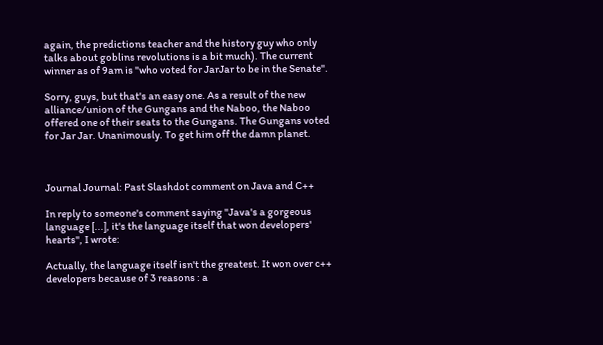again, the predictions teacher and the history guy who only talks about goblins revolutions is a bit much). The current winner as of 9am is "who voted for JarJar to be in the Senate".

Sorry, guys, but that's an easy one. As a result of the new alliance/union of the Gungans and the Naboo, the Naboo offered one of their seats to the Gungans. The Gungans voted for Jar Jar. Unanimously. To get him off the damn planet.



Journal Journal: Past Slashdot comment on Java and C++

In reply to someone's comment saying "Java's a gorgeous language [...], it's the language itself that won developers' hearts", I wrote:

Actually, the language itself isn't the greatest. It won over c++ developers because of 3 reasons : a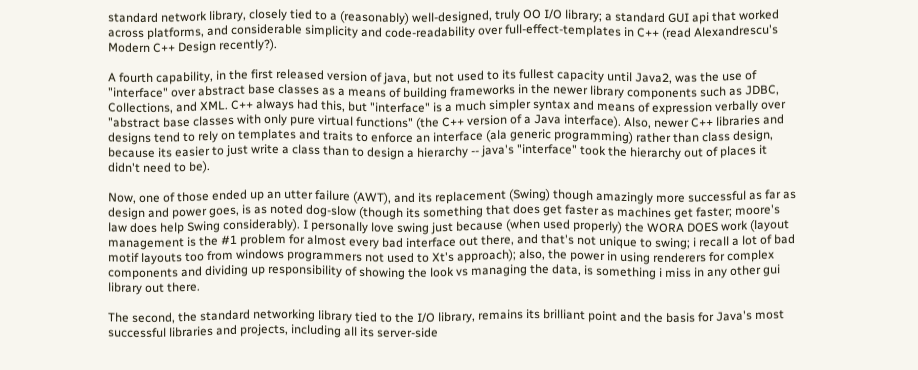standard network library, closely tied to a (reasonably) well-designed, truly OO I/O library; a standard GUI api that worked across platforms, and considerable simplicity and code-readability over full-effect-templates in C++ (read Alexandrescu's Modern C++ Design recently?).

A fourth capability, in the first released version of java, but not used to its fullest capacity until Java2, was the use of "interface" over abstract base classes as a means of building frameworks in the newer library components such as JDBC, Collections, and XML. C++ always had this, but "interface" is a much simpler syntax and means of expression verbally over "abstract base classes with only pure virtual functions" (the C++ version of a Java interface). Also, newer C++ libraries and designs tend to rely on templates and traits to enforce an interface (ala generic programming) rather than class design, because its easier to just write a class than to design a hierarchy -- java's "interface" took the hierarchy out of places it didn't need to be).

Now, one of those ended up an utter failure (AWT), and its replacement (Swing) though amazingly more successful as far as design and power goes, is as noted dog-slow (though its something that does get faster as machines get faster; moore's law does help Swing considerably). I personally love swing just because (when used properly) the WORA DOES work (layout management is the #1 problem for almost every bad interface out there, and that's not unique to swing; i recall a lot of bad motif layouts too from windows programmers not used to Xt's approach); also, the power in using renderers for complex components and dividing up responsibility of showing the look vs managing the data, is something i miss in any other gui library out there.

The second, the standard networking library tied to the I/O library, remains its brilliant point and the basis for Java's most successful libraries and projects, including all its server-side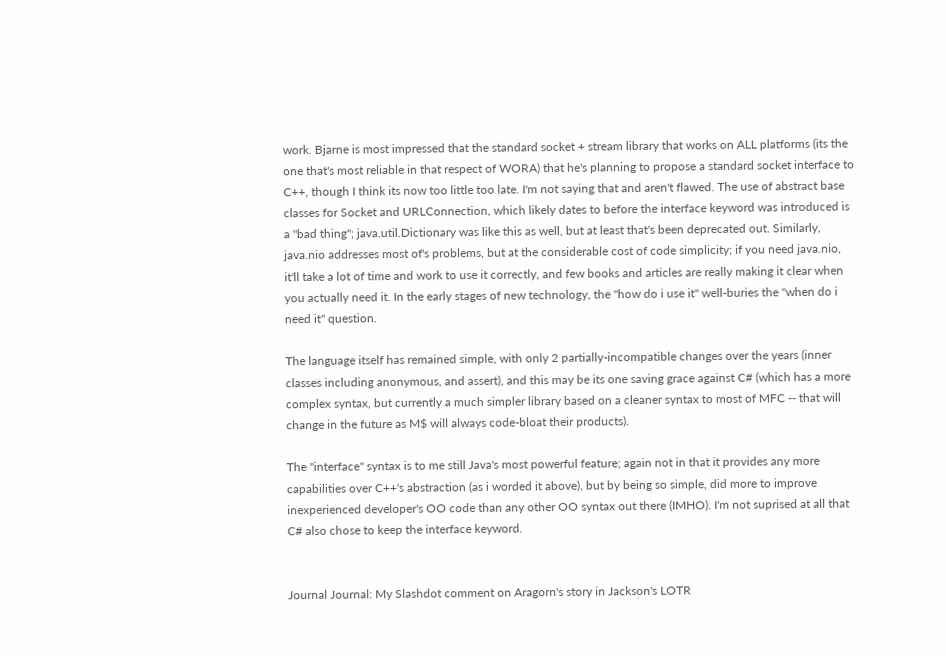work. Bjarne is most impressed that the standard socket + stream library that works on ALL platforms (its the one that's most reliable in that respect of WORA) that he's planning to propose a standard socket interface to C++, though I think its now too little too late. I'm not saying that and aren't flawed. The use of abstract base classes for Socket and URLConnection, which likely dates to before the interface keyword was introduced is a "bad thing"; java.util.Dictionary was like this as well, but at least that's been deprecated out. Similarly, java.nio addresses most of's problems, but at the considerable cost of code simplicity; if you need java.nio, it'll take a lot of time and work to use it correctly, and few books and articles are really making it clear when you actually need it. In the early stages of new technology, the "how do i use it" well-buries the "when do i need it" question.

The language itself has remained simple, with only 2 partially-incompatible changes over the years (inner classes including anonymous, and assert), and this may be its one saving grace against C# (which has a more complex syntax, but currently a much simpler library based on a cleaner syntax to most of MFC -- that will change in the future as M$ will always code-bloat their products).

The "interface" syntax is to me still Java's most powerful feature; again not in that it provides any more capabilities over C++'s abstraction (as i worded it above), but by being so simple, did more to improve inexperienced developer's OO code than any other OO syntax out there (IMHO). I'm not suprised at all that C# also chose to keep the interface keyword.


Journal Journal: My Slashdot comment on Aragorn's story in Jackson's LOTR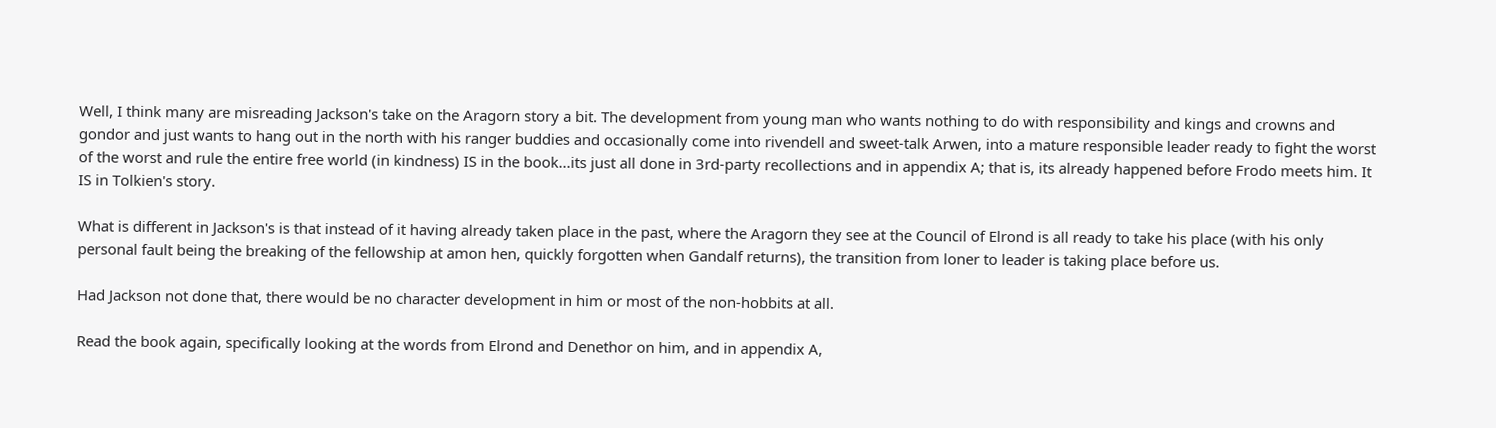Well, I think many are misreading Jackson's take on the Aragorn story a bit. The development from young man who wants nothing to do with responsibility and kings and crowns and gondor and just wants to hang out in the north with his ranger buddies and occasionally come into rivendell and sweet-talk Arwen, into a mature responsible leader ready to fight the worst of the worst and rule the entire free world (in kindness) IS in the book...its just all done in 3rd-party recollections and in appendix A; that is, its already happened before Frodo meets him. It IS in Tolkien's story.

What is different in Jackson's is that instead of it having already taken place in the past, where the Aragorn they see at the Council of Elrond is all ready to take his place (with his only personal fault being the breaking of the fellowship at amon hen, quickly forgotten when Gandalf returns), the transition from loner to leader is taking place before us.

Had Jackson not done that, there would be no character development in him or most of the non-hobbits at all.

Read the book again, specifically looking at the words from Elrond and Denethor on him, and in appendix A,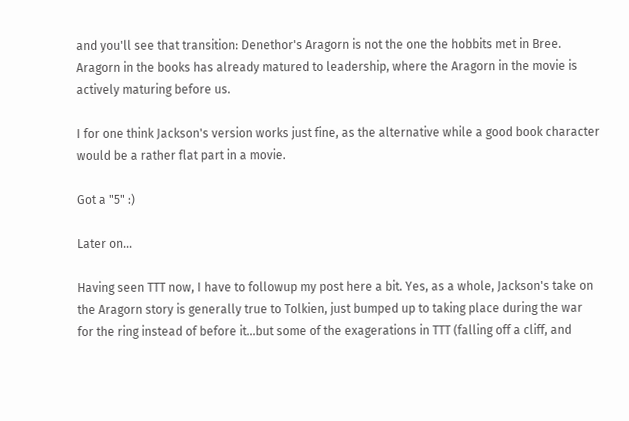and you'll see that transition: Denethor's Aragorn is not the one the hobbits met in Bree. Aragorn in the books has already matured to leadership, where the Aragorn in the movie is actively maturing before us.

I for one think Jackson's version works just fine, as the alternative while a good book character would be a rather flat part in a movie.

Got a "5" :)

Later on...

Having seen TTT now, I have to followup my post here a bit. Yes, as a whole, Jackson's take on the Aragorn story is generally true to Tolkien, just bumped up to taking place during the war for the ring instead of before it...but some of the exagerations in TTT (falling off a cliff, and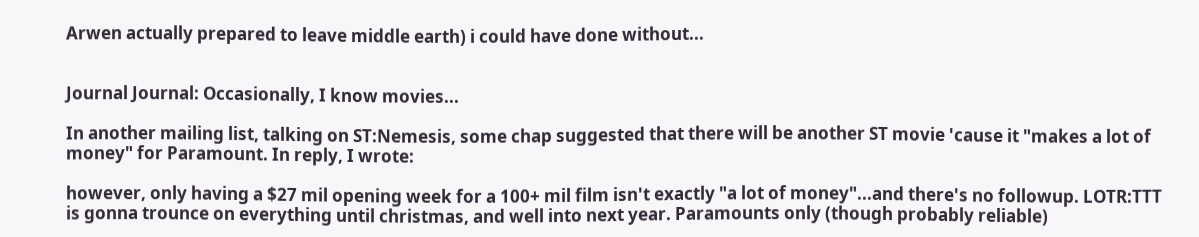Arwen actually prepared to leave middle earth) i could have done without...


Journal Journal: Occasionally, I know movies...

In another mailing list, talking on ST:Nemesis, some chap suggested that there will be another ST movie 'cause it "makes a lot of money" for Paramount. In reply, I wrote:

however, only having a $27 mil opening week for a 100+ mil film isn't exactly "a lot of money"...and there's no followup. LOTR:TTT is gonna trounce on everything until christmas, and well into next year. Paramounts only (though probably reliable)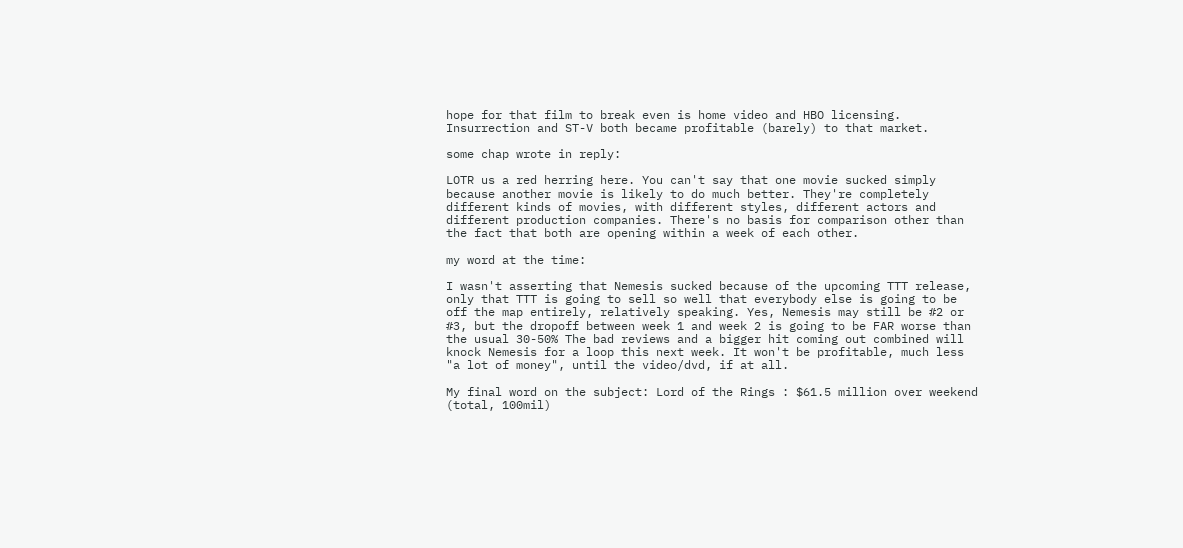hope for that film to break even is home video and HBO licensing. Insurrection and ST-V both became profitable (barely) to that market.

some chap wrote in reply:

LOTR us a red herring here. You can't say that one movie sucked simply because another movie is likely to do much better. They're completely different kinds of movies, with different styles, different actors and different production companies. There's no basis for comparison other than the fact that both are opening within a week of each other.

my word at the time:

I wasn't asserting that Nemesis sucked because of the upcoming TTT release, only that TTT is going to sell so well that everybody else is going to be off the map entirely, relatively speaking. Yes, Nemesis may still be #2 or #3, but the dropoff between week 1 and week 2 is going to be FAR worse than the usual 30-50% The bad reviews and a bigger hit coming out combined will knock Nemesis for a loop this next week. It won't be profitable, much less "a lot of money", until the video/dvd, if at all.

My final word on the subject: Lord of the Rings : $61.5 million over weekend (total, 100mil)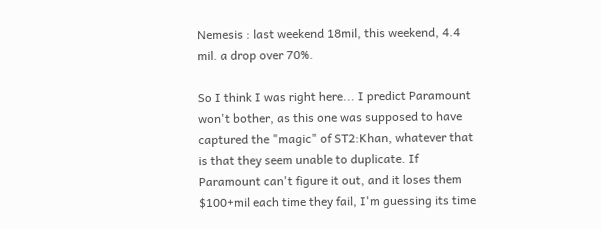Nemesis : last weekend 18mil, this weekend, 4.4 mil. a drop over 70%.

So I think I was right here... I predict Paramount won't bother, as this one was supposed to have captured the "magic" of ST2:Khan, whatever that is that they seem unable to duplicate. If Paramount can't figure it out, and it loses them $100+mil each time they fail, I'm guessing its time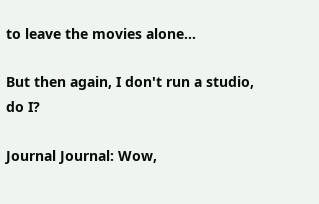to leave the movies alone...

But then again, I don't run a studio, do I?

Journal Journal: Wow,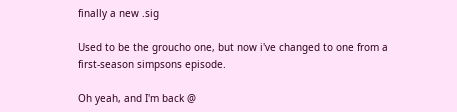finally a new .sig

Used to be the groucho one, but now i've changed to one from a first-season simpsons episode.

Oh yeah, and I'm back @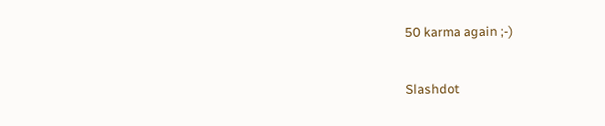50 karma again ;-)

Slashdot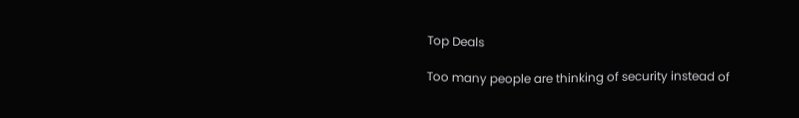Top Deals

Too many people are thinking of security instead of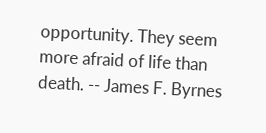opportunity. They seem more afraid of life than death. -- James F. Byrnes